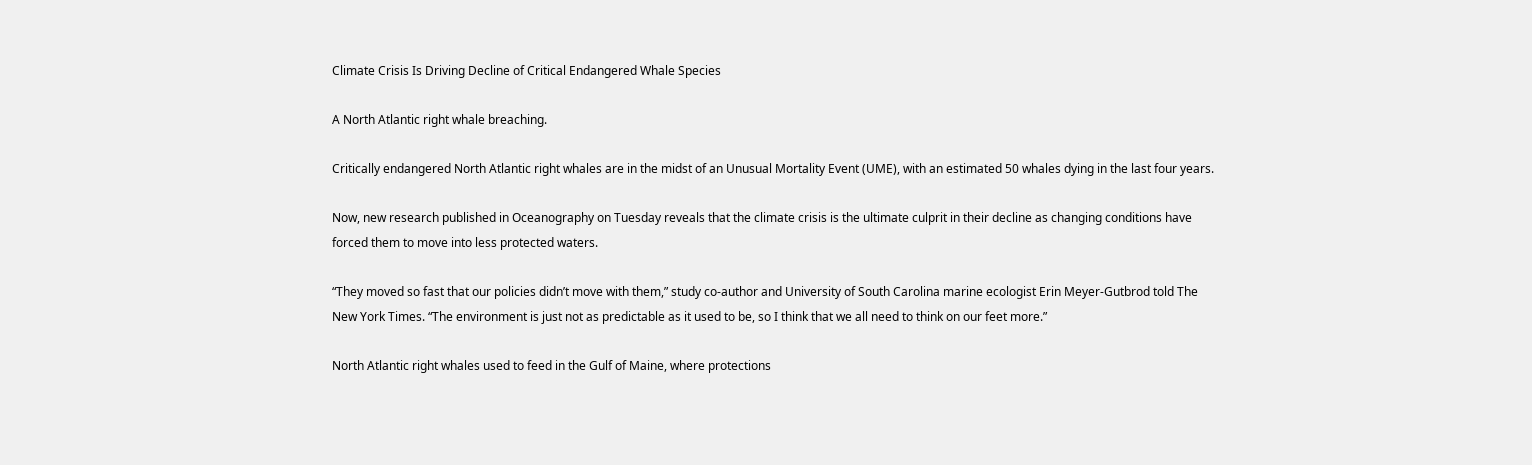Climate Crisis Is Driving Decline of Critical Endangered Whale Species

A North Atlantic right whale breaching.

Critically endangered North Atlantic right whales are in the midst of an Unusual Mortality Event (UME), with an estimated 50 whales dying in the last four years.

Now, new research published in Oceanography on Tuesday reveals that the climate crisis is the ultimate culprit in their decline as changing conditions have forced them to move into less protected waters.

“They moved so fast that our policies didn’t move with them,” study co-author and University of South Carolina marine ecologist Erin Meyer-Gutbrod told The New York Times. “The environment is just not as predictable as it used to be, so I think that we all need to think on our feet more.”

North Atlantic right whales used to feed in the Gulf of Maine, where protections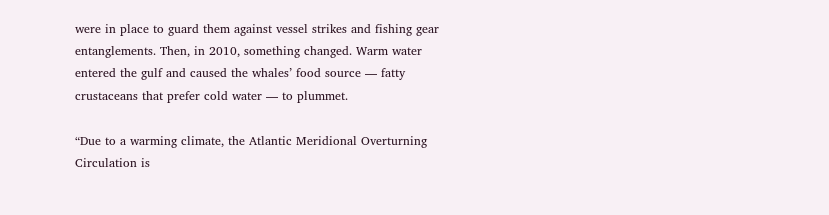were in place to guard them against vessel strikes and fishing gear entanglements. Then, in 2010, something changed. Warm water entered the gulf and caused the whales’ food source — fatty crustaceans that prefer cold water — to plummet.

“Due to a warming climate, the Atlantic Meridional Overturning Circulation is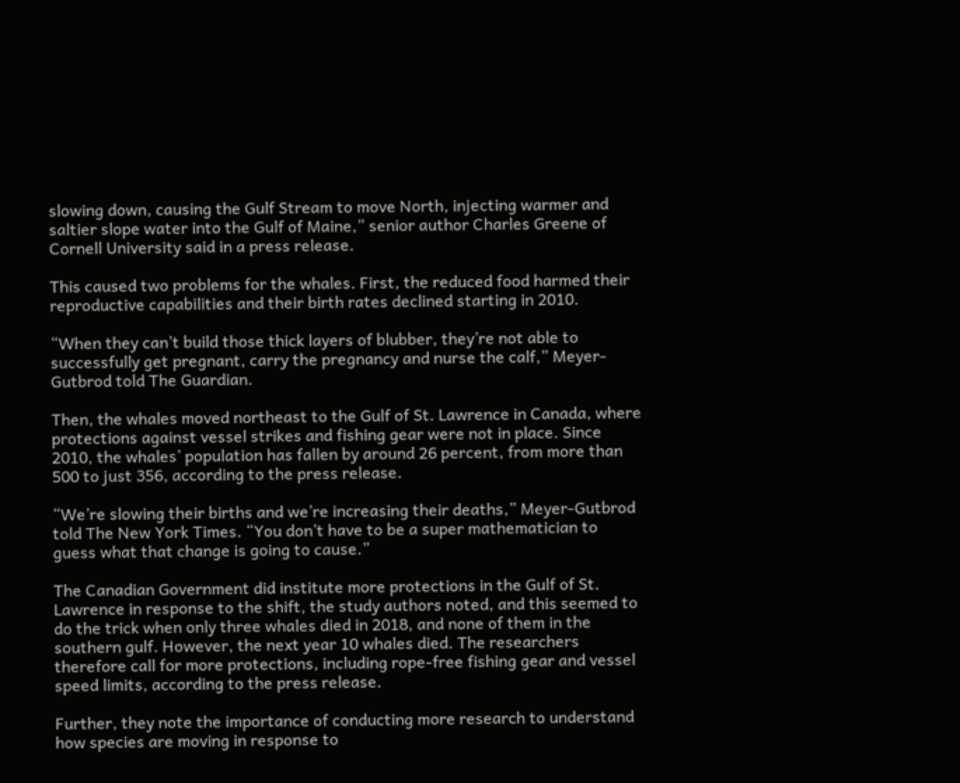slowing down, causing the Gulf Stream to move North, injecting warmer and saltier slope water into the Gulf of Maine,” senior author Charles Greene of Cornell University said in a press release.

This caused two problems for the whales. First, the reduced food harmed their reproductive capabilities and their birth rates declined starting in 2010.

“When they can’t build those thick layers of blubber, they’re not able to successfully get pregnant, carry the pregnancy and nurse the calf,” Meyer-Gutbrod told The Guardian.

Then, the whales moved northeast to the Gulf of St. Lawrence in Canada, where protections against vessel strikes and fishing gear were not in place. Since 2010, the whales’ population has fallen by around 26 percent, from more than 500 to just 356, according to the press release.

“We’re slowing their births and we’re increasing their deaths,” Meyer-Gutbrod told The New York Times. “You don’t have to be a super mathematician to guess what that change is going to cause.”

The Canadian Government did institute more protections in the Gulf of St. Lawrence in response to the shift, the study authors noted, and this seemed to do the trick when only three whales died in 2018, and none of them in the southern gulf. However, the next year 10 whales died. The researchers therefore call for more protections, including rope-free fishing gear and vessel speed limits, according to the press release.

Further, they note the importance of conducting more research to understand how species are moving in response to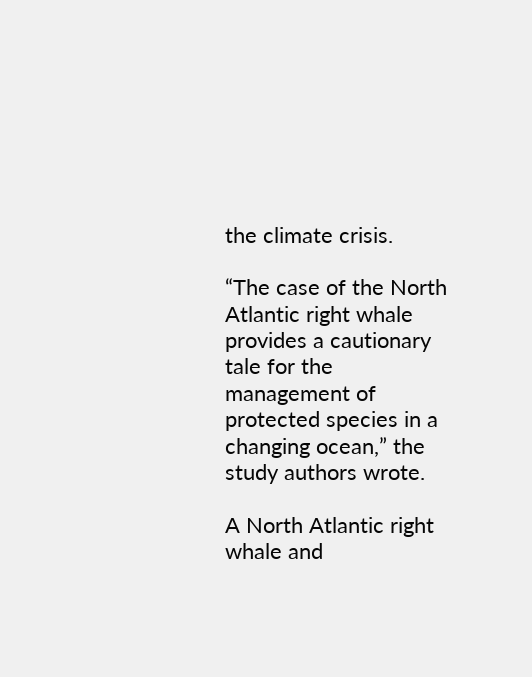the climate crisis.

“The case of the North Atlantic right whale provides a cautionary tale for the management of protected species in a changing ocean,” the study authors wrote.

A North Atlantic right whale and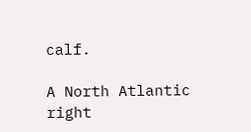calf.

A North Atlantic right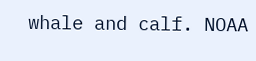whale and calf. NOAA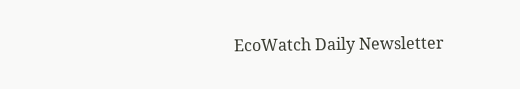EcoWatch Daily Newsletter